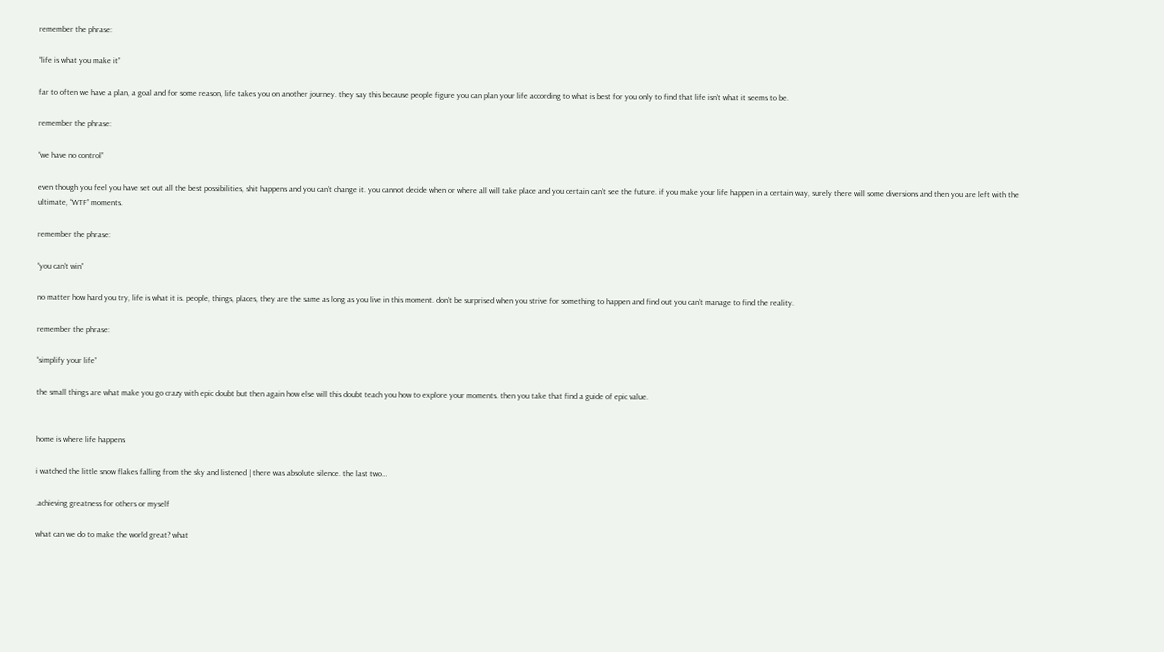remember the phrase:

“life is what you make it”

far to often we have a plan, a goal and for some reason, life takes you on another journey. they say this because people figure you can plan your life according to what is best for you only to find that life isn’t what it seems to be.

remember the phrase:

“we have no control”

even though you feel you have set out all the best possibilities, shit happens and you can’t change it. you cannot decide when or where all will take place and you certain can’t see the future. if you make your life happen in a certain way, surely there will some diversions and then you are left with the ultimate, “WTF” moments.

remember the phrase:

“you can’t win”

no matter how hard you try, life is what it is. people, things, places, they are the same as long as you live in this moment. don’t be surprised when you strive for something to happen and find out you can’t manage to find the reality.

remember the phrase:

“simplify your life”

the small things are what make you go crazy with epic doubt but then again how else will this doubt teach you how to explore your moments. then you take that find a guide of epic value.


home is where life happens

i watched the little snow flakes falling from the sky and listened | there was absolute silence. the last two…

.achieving greatness for others or myself

what can we do to make the world great? what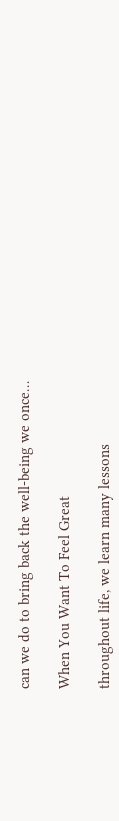can we do to bring back the well-being we once…

When You Want To Feel Great

throughout life, we learn many lessons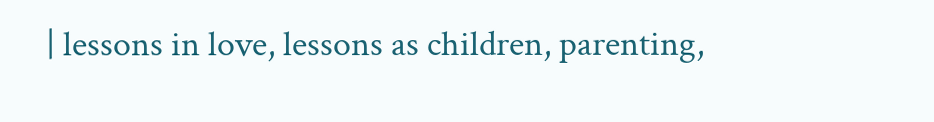| lessons in love, lessons as children, parenting,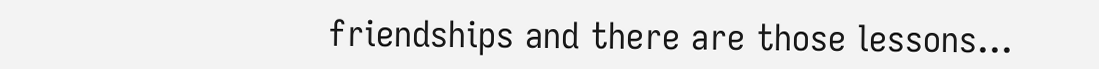friendships and there are those lessons…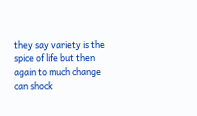they say variety is the spice of life but then again to much change can shock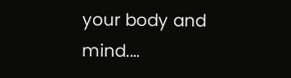your body and mind.…